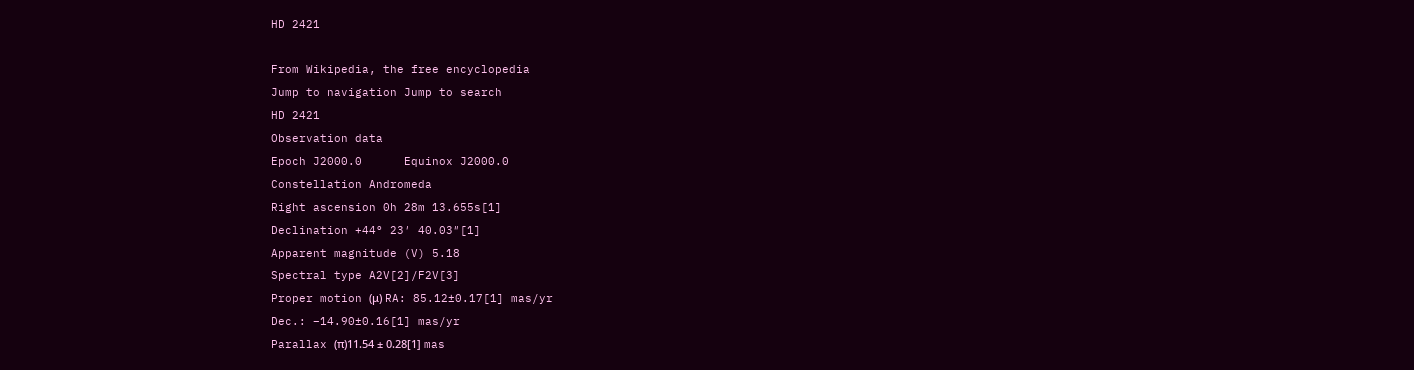HD 2421

From Wikipedia, the free encyclopedia
Jump to navigation Jump to search
HD 2421
Observation data
Epoch J2000.0      Equinox J2000.0
Constellation Andromeda
Right ascension 0h 28m 13.655s[1]
Declination +44° 23′ 40.03″[1]
Apparent magnitude (V) 5.18
Spectral type A2V[2]/F2V[3]
Proper motion (μ) RA: 85.12±0.17[1] mas/yr
Dec.: −14.90±0.16[1] mas/yr
Parallax (π)11.54 ± 0.28[1] mas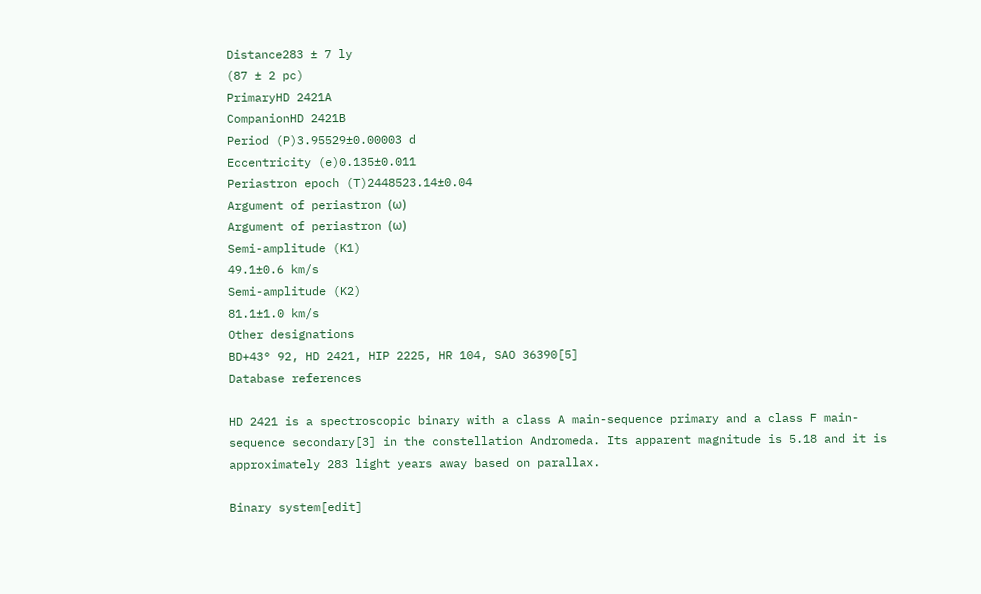Distance283 ± 7 ly
(87 ± 2 pc)
PrimaryHD 2421A
CompanionHD 2421B
Period (P)3.95529±0.00003 d
Eccentricity (e)0.135±0.011
Periastron epoch (T)2448523.14±0.04
Argument of periastron (ω)
Argument of periastron (ω)
Semi-amplitude (K1)
49.1±0.6 km/s
Semi-amplitude (K2)
81.1±1.0 km/s
Other designations
BD+43° 92, HD 2421, HIP 2225, HR 104, SAO 36390[5]
Database references

HD 2421 is a spectroscopic binary with a class A main-sequence primary and a class F main-sequence secondary[3] in the constellation Andromeda. Its apparent magnitude is 5.18 and it is approximately 283 light years away based on parallax.

Binary system[edit]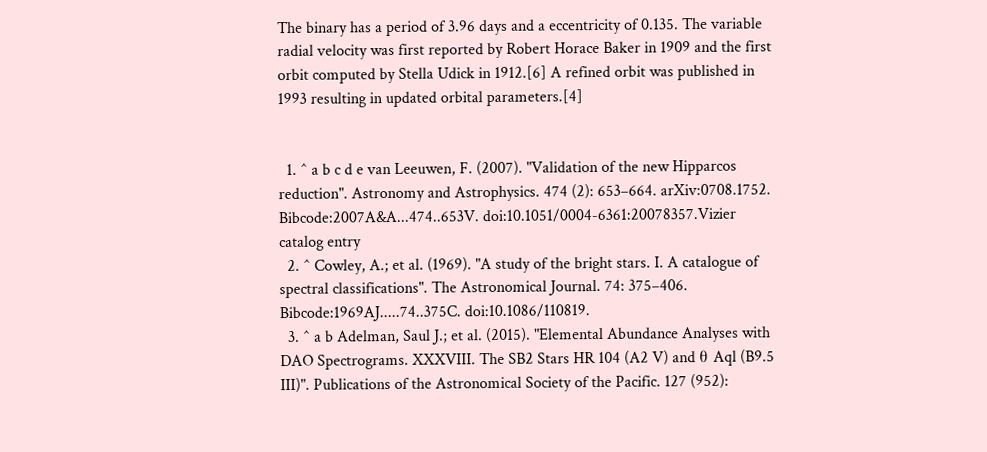The binary has a period of 3.96 days and a eccentricity of 0.135. The variable radial velocity was first reported by Robert Horace Baker in 1909 and the first orbit computed by Stella Udick in 1912.[6] A refined orbit was published in 1993 resulting in updated orbital parameters.[4]


  1. ^ a b c d e van Leeuwen, F. (2007). "Validation of the new Hipparcos reduction". Astronomy and Astrophysics. 474 (2): 653–664. arXiv:0708.1752. Bibcode:2007A&A...474..653V. doi:10.1051/0004-6361:20078357.Vizier catalog entry
  2. ^ Cowley, A.; et al. (1969). "A study of the bright stars. I. A catalogue of spectral classifications". The Astronomical Journal. 74: 375–406. Bibcode:1969AJ.....74..375C. doi:10.1086/110819.
  3. ^ a b Adelman, Saul J.; et al. (2015). "Elemental Abundance Analyses with DAO Spectrograms. XXXVIII. The SB2 Stars HR 104 (A2 V) and θ Aql (B9.5 III)". Publications of the Astronomical Society of the Pacific. 127 (952):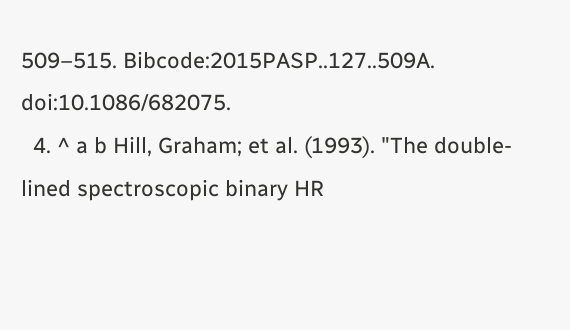509–515. Bibcode:2015PASP..127..509A. doi:10.1086/682075.
  4. ^ a b Hill, Graham; et al. (1993). "The double-lined spectroscopic binary HR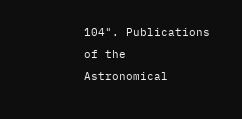104". Publications of the Astronomical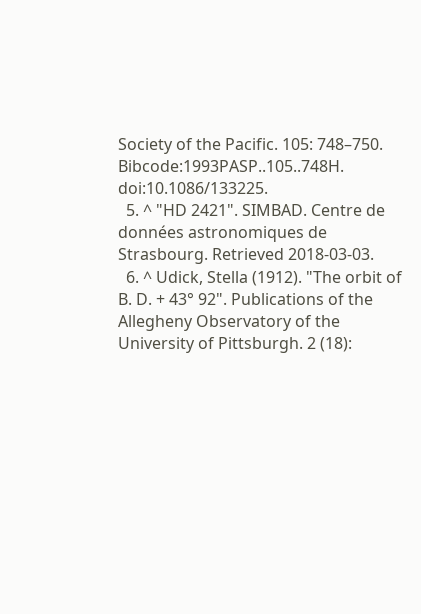Society of the Pacific. 105: 748–750. Bibcode:1993PASP..105..748H. doi:10.1086/133225.
  5. ^ "HD 2421". SIMBAD. Centre de données astronomiques de Strasbourg. Retrieved 2018-03-03.
  6. ^ Udick, Stella (1912). "The orbit of B. D. + 43° 92". Publications of the Allegheny Observatory of the University of Pittsburgh. 2 (18):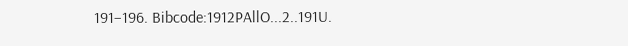191–196. Bibcode:1912PAllO...2..191U.